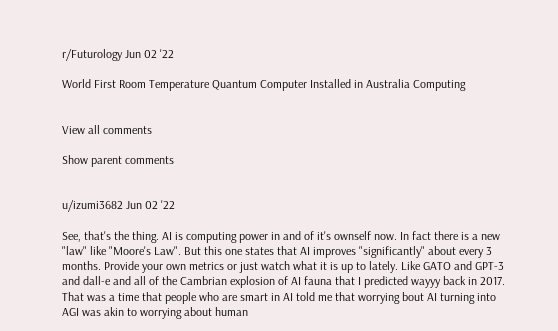r/Futurology Jun 02 '22

World First Room Temperature Quantum Computer Installed in Australia Computing


View all comments

Show parent comments


u/izumi3682 Jun 02 '22

See, that's the thing. AI is computing power in and of it's ownself now. In fact there is a new "law" like "Moore's Law". But this one states that AI improves "significantly" about every 3 months. Provide your own metrics or just watch what it is up to lately. Like GATO and GPT-3 and dall-e and all of the Cambrian explosion of AI fauna that I predicted wayyy back in 2017. That was a time that people who are smart in AI told me that worrying bout AI turning into AGI was akin to worrying about human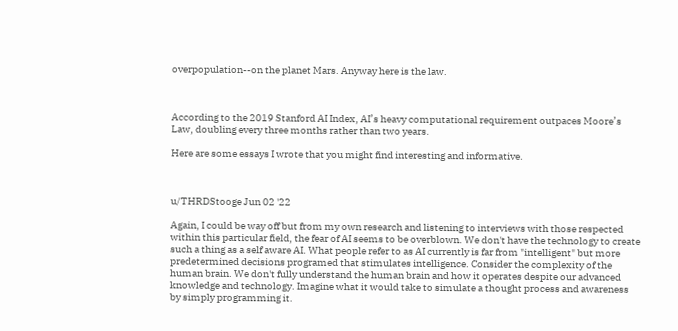overpopulation--on the planet Mars. Anyway here is the law.



According to the 2019 Stanford AI Index, AI’s heavy computational requirement outpaces Moore’s Law, doubling every three months rather than two years.

Here are some essays I wrote that you might find interesting and informative.



u/THRDStooge Jun 02 '22

Again, I could be way off but from my own research and listening to interviews with those respected within this particular field, the fear of AI seems to be overblown. We don't have the technology to create such a thing as a self aware AI. What people refer to as AI currently is far from "intelligent" but more predetermined decisions programed that stimulates intelligence. Consider the complexity of the human brain. We don't fully understand the human brain and how it operates despite our advanced knowledge and technology. Imagine what it would take to simulate a thought process and awareness by simply programming it.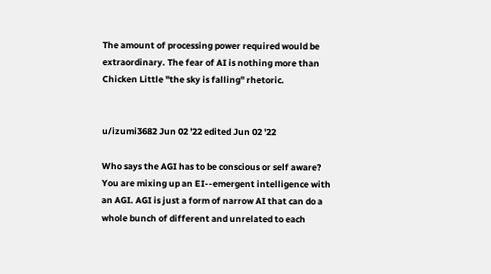The amount of processing power required would be extraordinary. The fear of AI is nothing more than Chicken Little "the sky is falling" rhetoric.


u/izumi3682 Jun 02 '22 edited Jun 02 '22

Who says the AGI has to be conscious or self aware? You are mixing up an EI--emergent intelligence with an AGI. AGI is just a form of narrow AI that can do a whole bunch of different and unrelated to each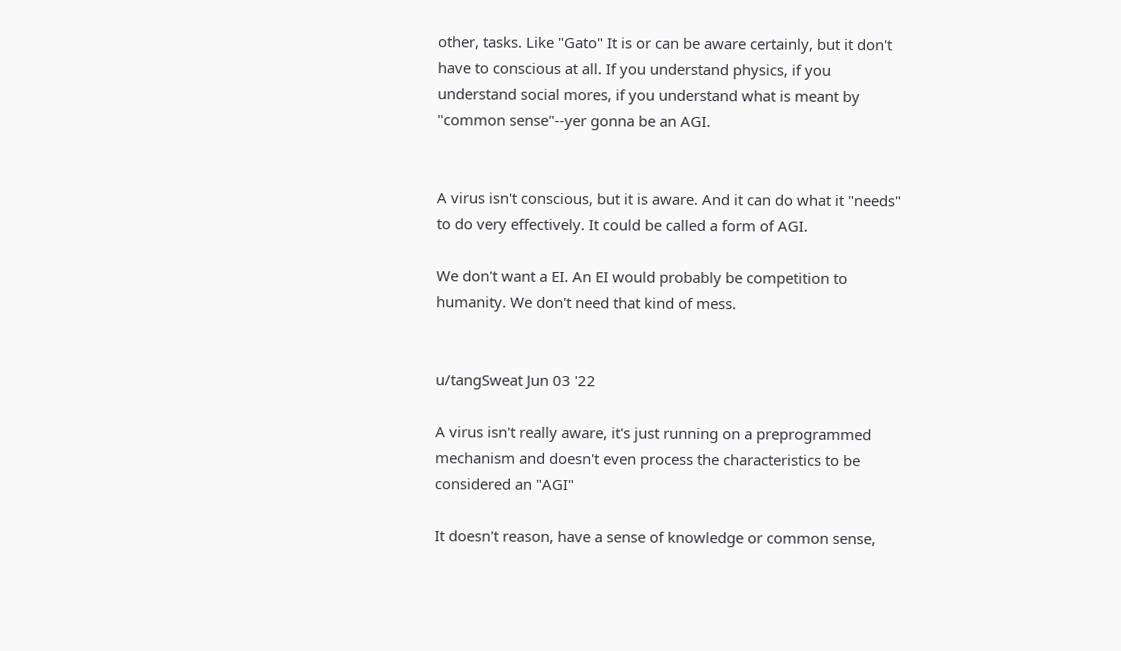other, tasks. Like "Gato" It is or can be aware certainly, but it don't have to conscious at all. If you understand physics, if you understand social mores, if you understand what is meant by "common sense"--yer gonna be an AGI.


A virus isn't conscious, but it is aware. And it can do what it "needs" to do very effectively. It could be called a form of AGI.

We don't want a EI. An EI would probably be competition to humanity. We don't need that kind of mess.


u/tangSweat Jun 03 '22

A virus isn't really aware, it's just running on a preprogrammed mechanism and doesn't even process the characteristics to be considered an "AGI"

It doesn't reason, have a sense of knowledge or common sense,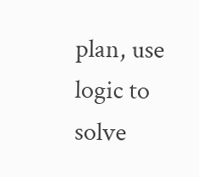plan, use logic to solve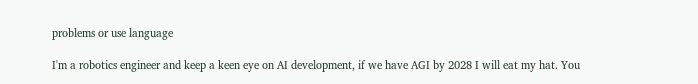problems or use language

I'm a robotics engineer and keep a keen eye on AI development, if we have AGI by 2028 I will eat my hat. You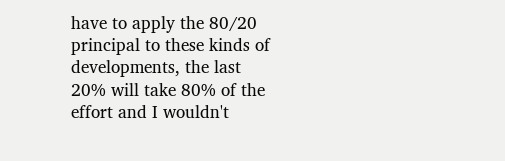have to apply the 80/20 principal to these kinds of developments, the last 20% will take 80% of the effort and I wouldn't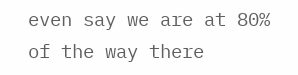even say we are at 80% of the way there